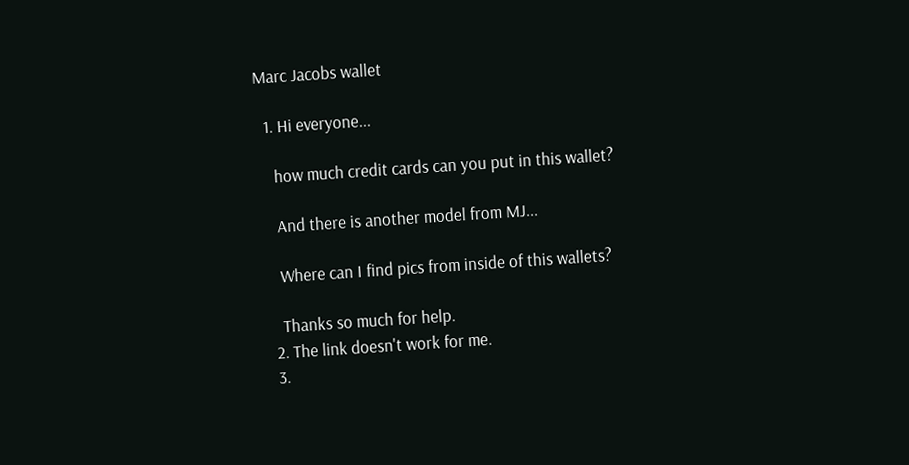Marc Jacobs wallet

  1. Hi everyone...

    how much credit cards can you put in this wallet?

    And there is another model from MJ...

    Where can I find pics from inside of this wallets?

    Thanks so much for help.
  2. The link doesn't work for me.
  3.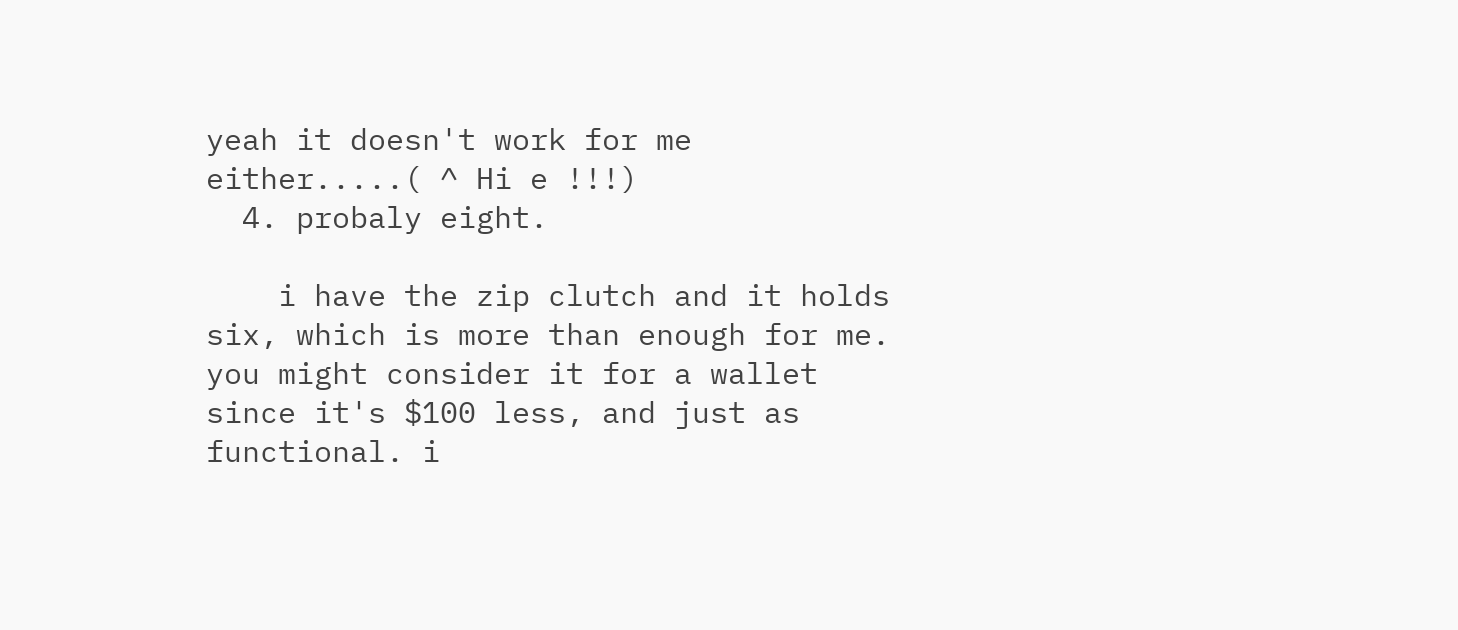yeah it doesn't work for me either.....( ^ Hi e !!!)
  4. probaly eight.

    i have the zip clutch and it holds six, which is more than enough for me. you might consider it for a wallet since it's $100 less, and just as functional. i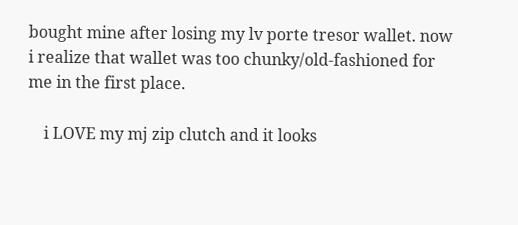bought mine after losing my lv porte tresor wallet. now i realize that wallet was too chunky/old-fashioned for me in the first place.

    i LOVE my mj zip clutch and it looks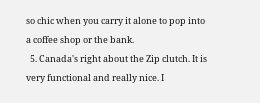so chic when you carry it alone to pop into a coffee shop or the bank.
  5. Canada's right about the Zip clutch. It is very functional and really nice. I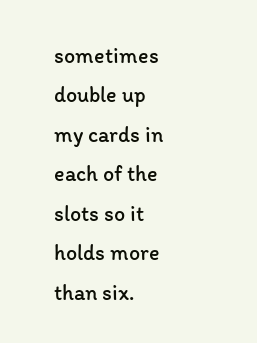sometimes double up my cards in each of the slots so it holds more than six.